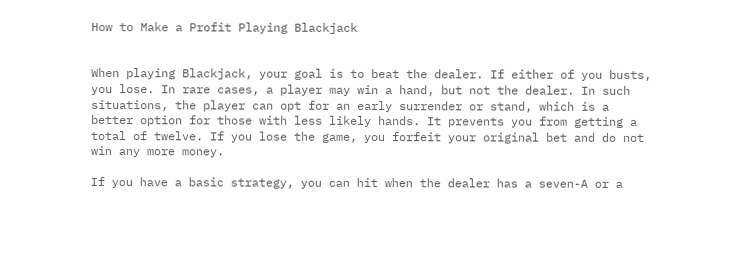How to Make a Profit Playing Blackjack


When playing Blackjack, your goal is to beat the dealer. If either of you busts, you lose. In rare cases, a player may win a hand, but not the dealer. In such situations, the player can opt for an early surrender or stand, which is a better option for those with less likely hands. It prevents you from getting a total of twelve. If you lose the game, you forfeit your original bet and do not win any more money.

If you have a basic strategy, you can hit when the dealer has a seven-A or a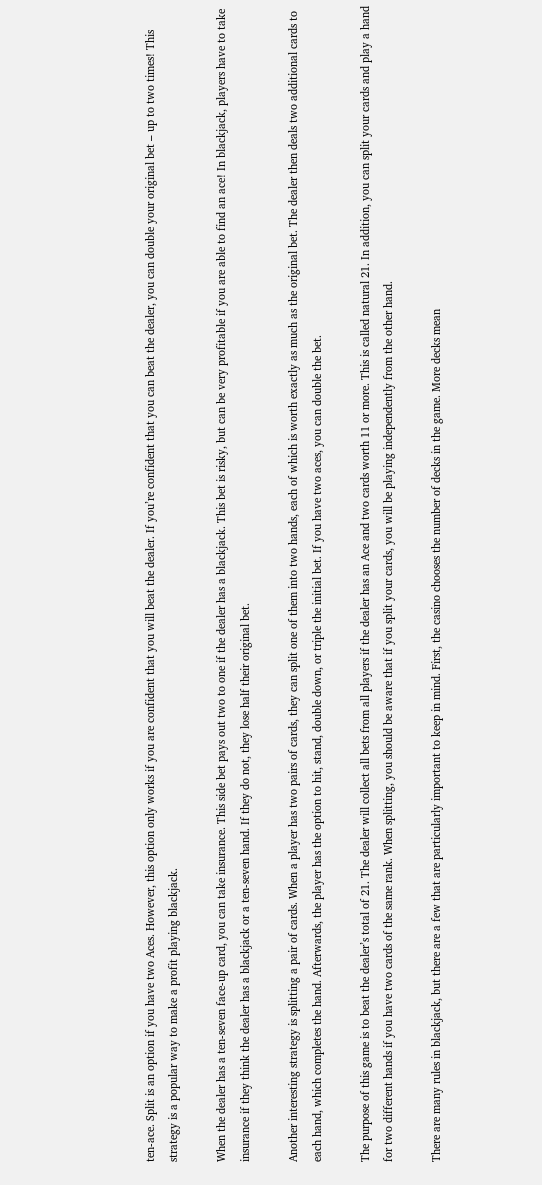ten-ace. Split is an option if you have two Aces. However, this option only works if you are confident that you will beat the dealer. If you’re confident that you can beat the dealer, you can double your original bet – up to two times! This strategy is a popular way to make a profit playing blackjack.

When the dealer has a ten-seven face-up card, you can take insurance. This side bet pays out two to one if the dealer has a blackjack. This bet is risky, but can be very profitable if you are able to find an ace! In blackjack, players have to take insurance if they think the dealer has a blackjack or a ten-seven hand. If they do not, they lose half their original bet.

Another interesting strategy is splitting a pair of cards. When a player has two pairs of cards, they can split one of them into two hands, each of which is worth exactly as much as the original bet. The dealer then deals two additional cards to each hand, which completes the hand. Afterwards, the player has the option to hit, stand, double down, or triple the initial bet. If you have two aces, you can double the bet.

The purpose of this game is to beat the dealer’s total of 21. The dealer will collect all bets from all players if the dealer has an Ace and two cards worth 11 or more. This is called natural 21. In addition, you can split your cards and play a hand for two different hands if you have two cards of the same rank. When splitting, you should be aware that if you split your cards, you will be playing independently from the other hand.

There are many rules in blackjack, but there are a few that are particularly important to keep in mind. First, the casino chooses the number of decks in the game. More decks mean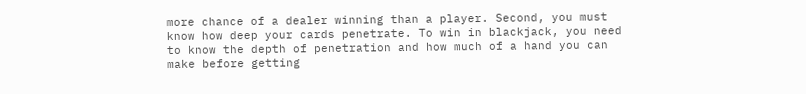more chance of a dealer winning than a player. Second, you must know how deep your cards penetrate. To win in blackjack, you need to know the depth of penetration and how much of a hand you can make before getting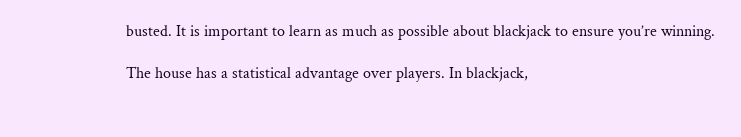busted. It is important to learn as much as possible about blackjack to ensure you’re winning.

The house has a statistical advantage over players. In blackjack,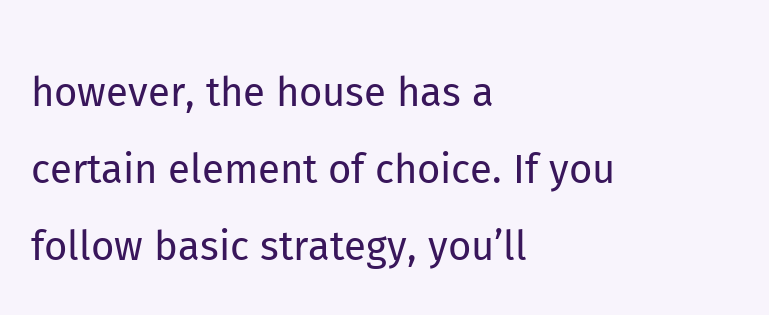however, the house has a certain element of choice. If you follow basic strategy, you’ll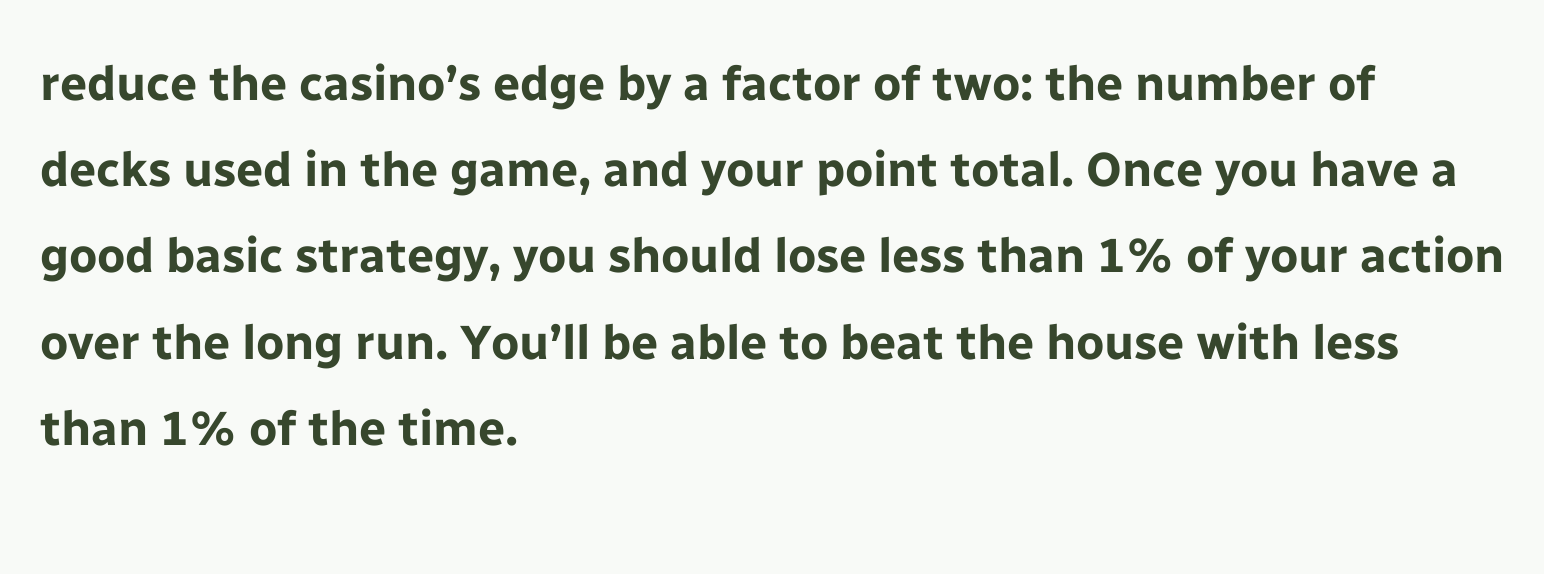reduce the casino’s edge by a factor of two: the number of decks used in the game, and your point total. Once you have a good basic strategy, you should lose less than 1% of your action over the long run. You’ll be able to beat the house with less than 1% of the time.